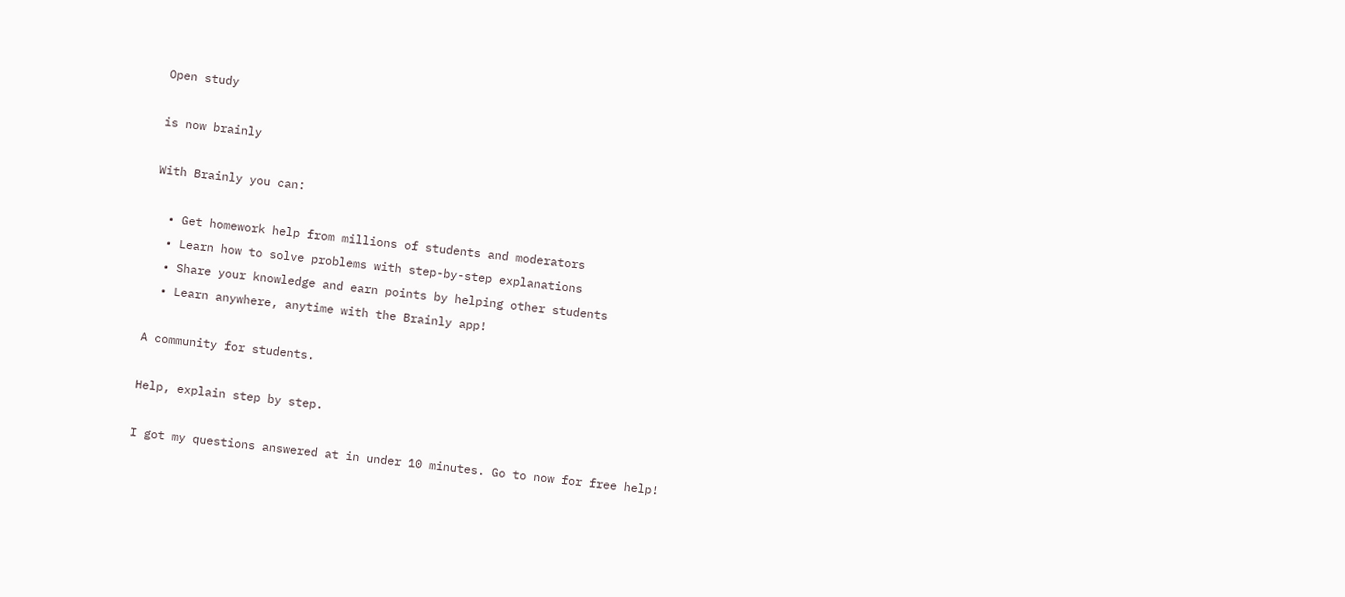Open study

is now brainly

With Brainly you can:

  • Get homework help from millions of students and moderators
  • Learn how to solve problems with step-by-step explanations
  • Share your knowledge and earn points by helping other students
  • Learn anywhere, anytime with the Brainly app!

A community for students.

Help, explain step by step.

I got my questions answered at in under 10 minutes. Go to now for free help!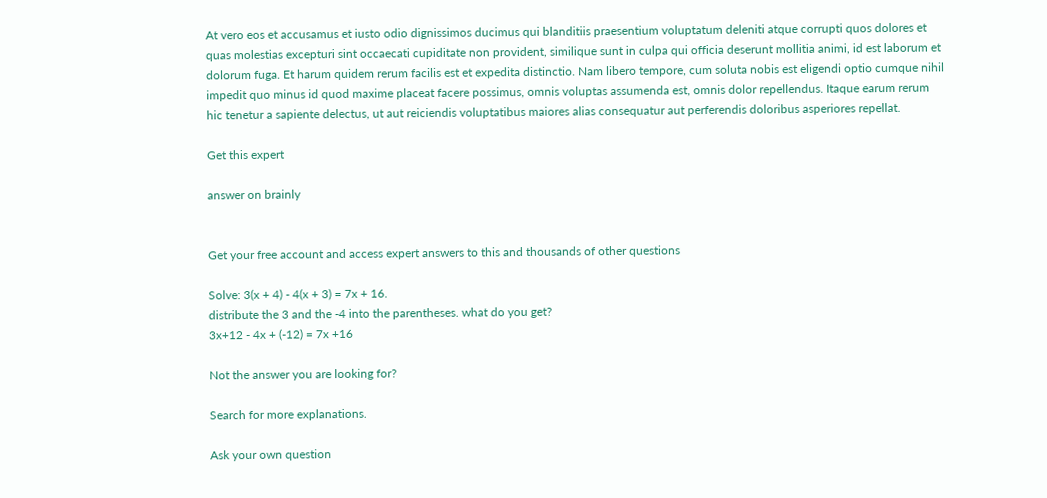At vero eos et accusamus et iusto odio dignissimos ducimus qui blanditiis praesentium voluptatum deleniti atque corrupti quos dolores et quas molestias excepturi sint occaecati cupiditate non provident, similique sunt in culpa qui officia deserunt mollitia animi, id est laborum et dolorum fuga. Et harum quidem rerum facilis est et expedita distinctio. Nam libero tempore, cum soluta nobis est eligendi optio cumque nihil impedit quo minus id quod maxime placeat facere possimus, omnis voluptas assumenda est, omnis dolor repellendus. Itaque earum rerum hic tenetur a sapiente delectus, ut aut reiciendis voluptatibus maiores alias consequatur aut perferendis doloribus asperiores repellat.

Get this expert

answer on brainly


Get your free account and access expert answers to this and thousands of other questions

Solve: 3(x + 4) - 4(x + 3) = 7x + 16.
distribute the 3 and the -4 into the parentheses. what do you get?
3x+12 - 4x + (-12) = 7x +16

Not the answer you are looking for?

Search for more explanations.

Ask your own question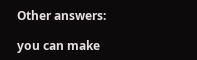Other answers:

you can make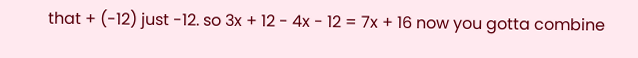that + (-12) just -12. so 3x + 12 - 4x - 12 = 7x + 16 now you gotta combine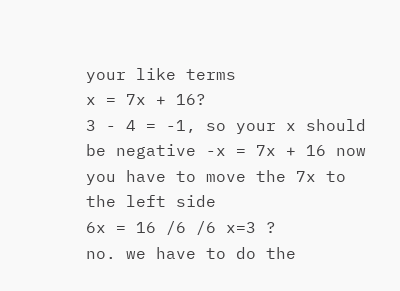your like terms
x = 7x + 16?
3 - 4 = -1, so your x should be negative -x = 7x + 16 now you have to move the 7x to the left side
6x = 16 /6 /6 x=3 ?
no. we have to do the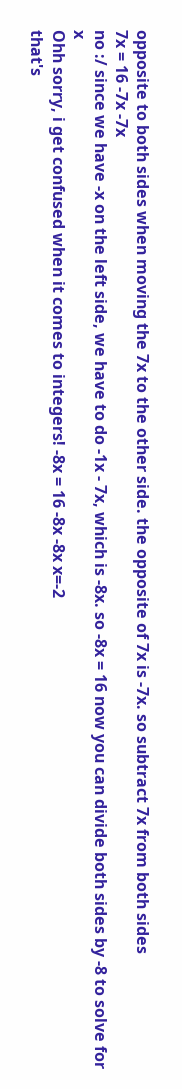opposite to both sides when moving the 7x to the other side. the opposite of 7x is -7x. so subtract 7x from both sides
7x = 16 -7x -7x
no :/ since we have -x on the left side, we have to do -1x - 7x, which is -8x. so -8x = 16 now you can divide both sides by -8 to solve for x
Ohh sorry, i get confused when it comes to integers! -8x = 16 -8x -8x x=-2
that's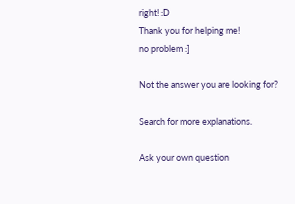right! :D
Thank you for helping me!
no problem :]

Not the answer you are looking for?

Search for more explanations.

Ask your own question